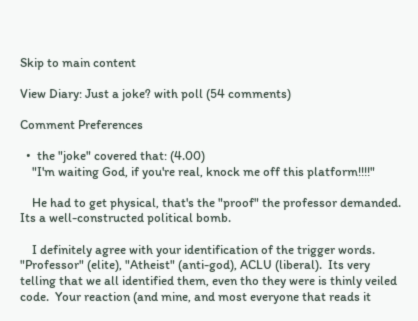Skip to main content

View Diary: Just a joke? with poll (54 comments)

Comment Preferences

  •  the "joke" covered that: (4.00)
    "I'm waiting God, if you're real, knock me off this platform!!!!"

    He had to get physical, that's the "proof" the professor demanded.  Its a well-constructed political bomb.

    I definitely agree with your identification of the trigger words.  "Professor" (elite), "Atheist" (anti-god), ACLU (liberal).  Its very telling that we all identified them, even tho they were is thinly veiled code.  Your reaction (and mine, and most everyone that reads it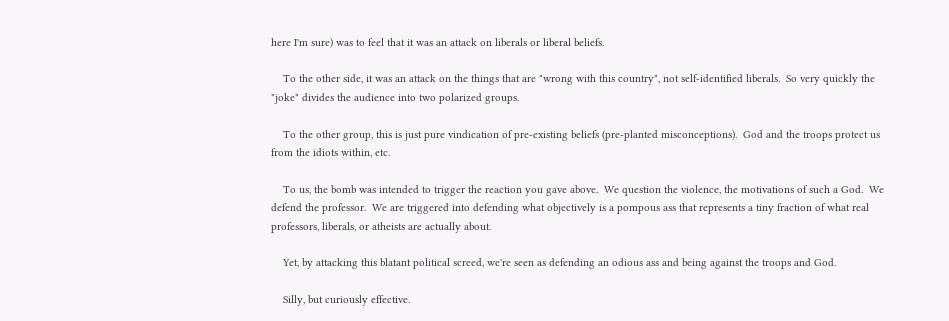here I'm sure) was to feel that it was an attack on liberals or liberal beliefs.

    To the other side, it was an attack on the things that are "wrong with this country", not self-identified liberals.  So very quickly the "joke" divides the audience into two polarized groups.

    To the other group, this is just pure vindication of pre-existing beliefs (pre-planted misconceptions).  God and the troops protect us from the idiots within, etc.

    To us, the bomb was intended to trigger the reaction you gave above.  We question the violence, the motivations of such a God.  We defend the professor.  We are triggered into defending what objectively is a pompous ass that represents a tiny fraction of what real professors, liberals, or atheists are actually about.

    Yet, by attacking this blatant political screed, we're seen as defending an odious ass and being against the troops and God.

    Silly, but curiously effective.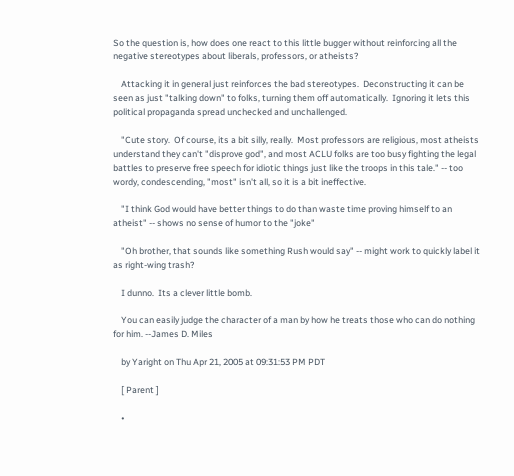So the question is, how does one react to this little bugger without reinforcing all the negative stereotypes about liberals, professors, or atheists?

    Attacking it in general just reinforces the bad stereotypes.  Deconstructing it can be seen as just "talking down" to folks, turning them off automatically.  Ignoring it lets this political propaganda spread unchecked and unchallenged.

    "Cute story.  Of course, its a bit silly, really.  Most professors are religious, most atheists understand they can't "disprove god", and most ACLU folks are too busy fighting the legal battles to preserve free speech for idiotic things just like the troops in this tale." -- too wordy, condescending, "most" isn't all, so it is a bit ineffective.

    "I think God would have better things to do than waste time proving himself to an atheist" -- shows no sense of humor to the "joke"

    "Oh brother, that sounds like something Rush would say" -- might work to quickly label it as right-wing trash?

    I dunno.  Its a clever little bomb.

    You can easily judge the character of a man by how he treats those who can do nothing for him. --James D. Miles

    by Yaright on Thu Apr 21, 2005 at 09:31:53 PM PDT

    [ Parent ]

    •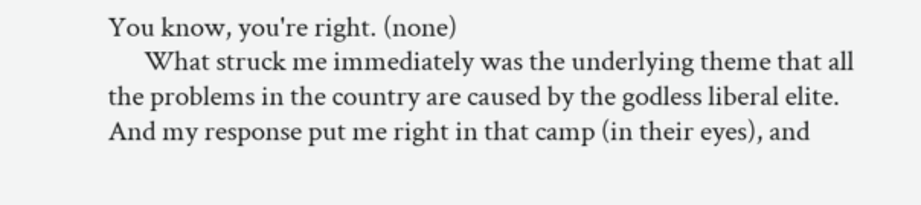You know, you're right. (none)
      What struck me immediately was the underlying theme that all the problems in the country are caused by the godless liberal elite.  And my response put me right in that camp (in their eyes), and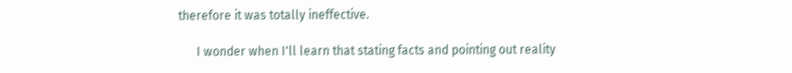therefore it was totally ineffective.

      I wonder when I'll learn that stating facts and pointing out reality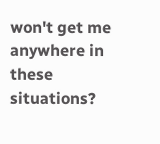won't get me anywhere in these situations?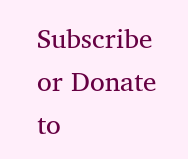Subscribe or Donate to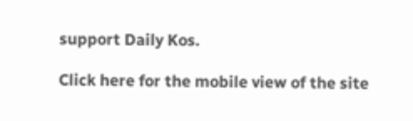support Daily Kos.

Click here for the mobile view of the site